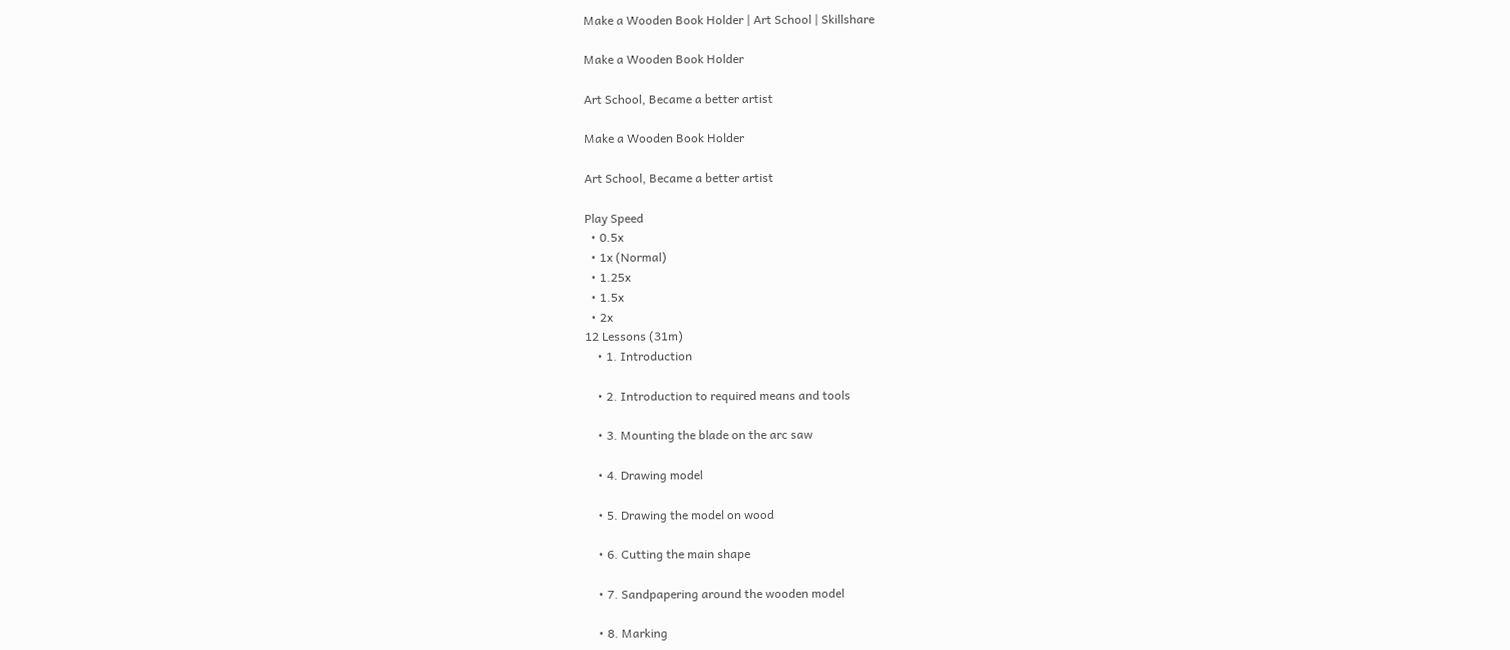Make a Wooden Book Holder | Art School | Skillshare

Make a Wooden Book Holder

Art School, Became a better artist

Make a Wooden Book Holder

Art School, Became a better artist

Play Speed
  • 0.5x
  • 1x (Normal)
  • 1.25x
  • 1.5x
  • 2x
12 Lessons (31m)
    • 1. Introduction

    • 2. Introduction to required means and tools

    • 3. Mounting the blade on the arc saw

    • 4. Drawing model

    • 5. Drawing the model on wood

    • 6. Cutting the main shape

    • 7. Sandpapering around the wooden model

    • 8. Marking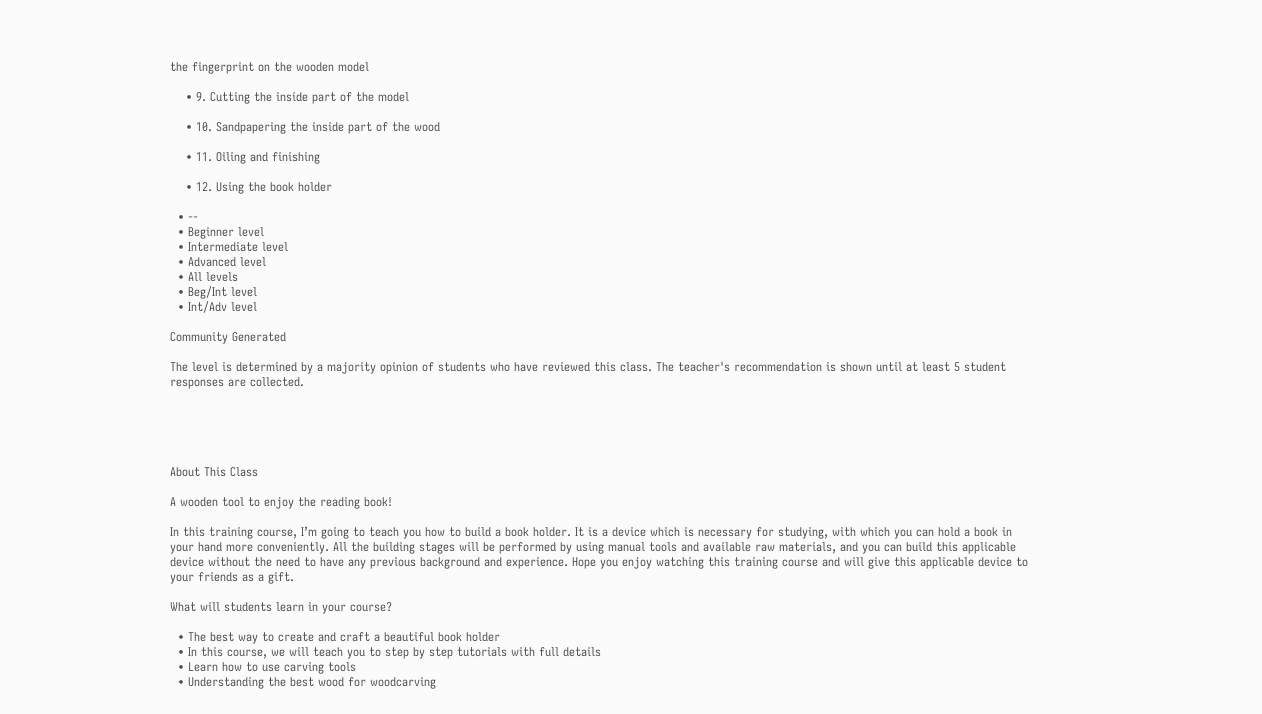the fingerprint on the wooden model

    • 9. Cutting the inside part of the model

    • 10. Sandpapering the inside part of the wood

    • 11. Oiling and finishing

    • 12. Using the book holder

  • --
  • Beginner level
  • Intermediate level
  • Advanced level
  • All levels
  • Beg/Int level
  • Int/Adv level

Community Generated

The level is determined by a majority opinion of students who have reviewed this class. The teacher's recommendation is shown until at least 5 student responses are collected.





About This Class

A wooden tool to enjoy the reading book!

In this training course, I’m going to teach you how to build a book holder. It is a device which is necessary for studying, with which you can hold a book in your hand more conveniently. All the building stages will be performed by using manual tools and available raw materials, and you can build this applicable device without the need to have any previous background and experience. Hope you enjoy watching this training course and will give this applicable device to your friends as a gift.

What will students learn in your course?

  • The best way to create and craft a beautiful book holder
  • In this course, we will teach you to step by step tutorials with full details
  • Learn how to use carving tools
  • Understanding the best wood for woodcarving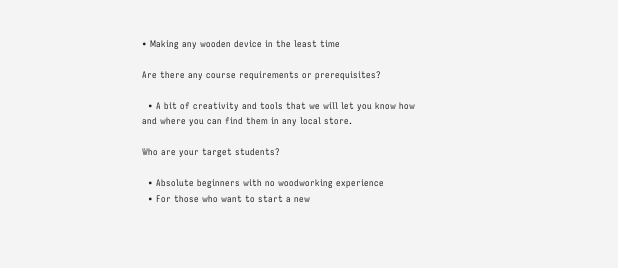• Making any wooden device in the least time

Are there any course requirements or prerequisites?

  • A bit of creativity and tools that we will let you know how and where you can find them in any local store.

Who are your target students?

  • Absolute beginners with no woodworking experience
  • For those who want to start a new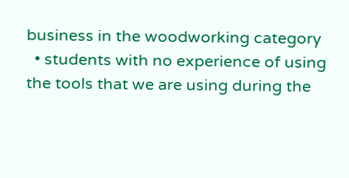business in the woodworking category
  • students with no experience of using the tools that we are using during the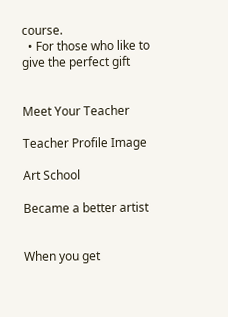course.
  • For those who like to give the perfect gift


Meet Your Teacher

Teacher Profile Image

Art School

Became a better artist


When you get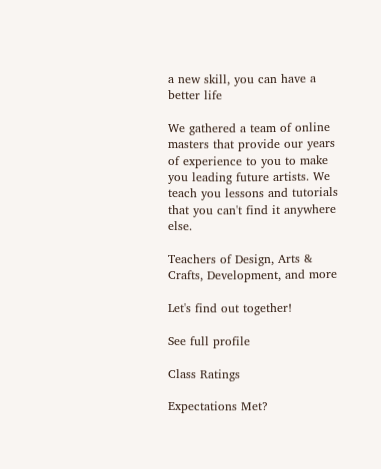a new skill, you can have a better life

We gathered a team of online masters that provide our years of experience to you to make you leading future artists. We teach you lessons and tutorials that you can't find it anywhere else.

Teachers of Design, Arts & Crafts, Development, and more

Let's find out together!

See full profile

Class Ratings

Expectations Met?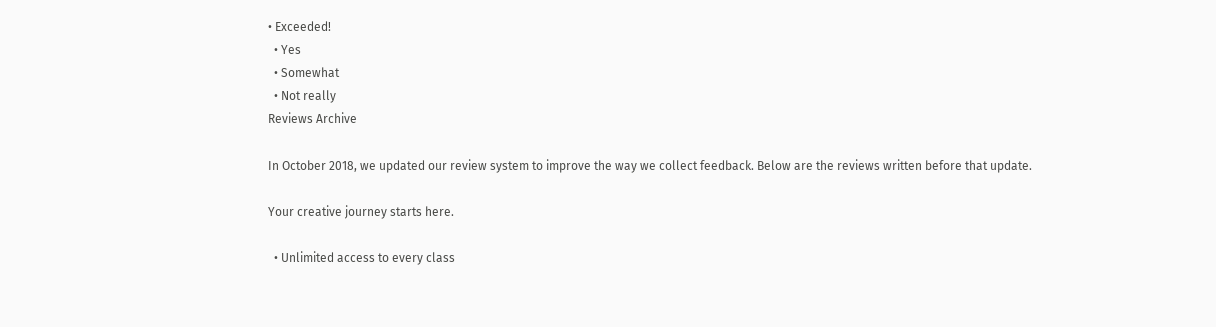• Exceeded!
  • Yes
  • Somewhat
  • Not really
Reviews Archive

In October 2018, we updated our review system to improve the way we collect feedback. Below are the reviews written before that update.

Your creative journey starts here.

  • Unlimited access to every class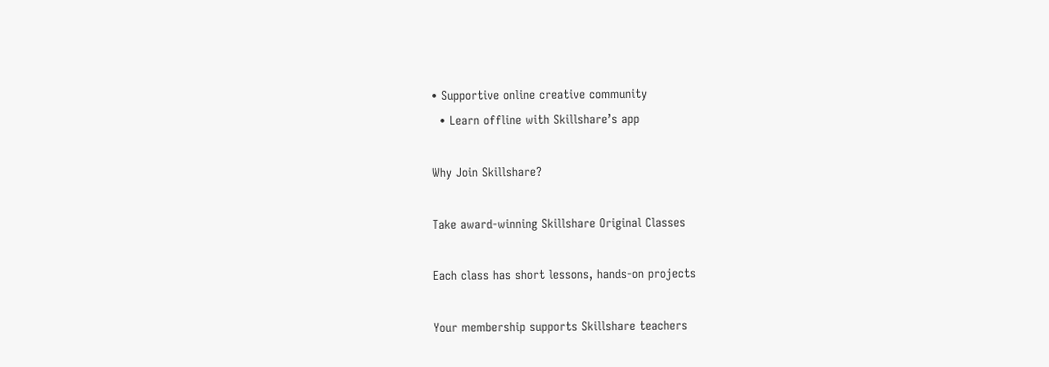• Supportive online creative community
  • Learn offline with Skillshare’s app

Why Join Skillshare?

Take award-winning Skillshare Original Classes

Each class has short lessons, hands-on projects

Your membership supports Skillshare teachers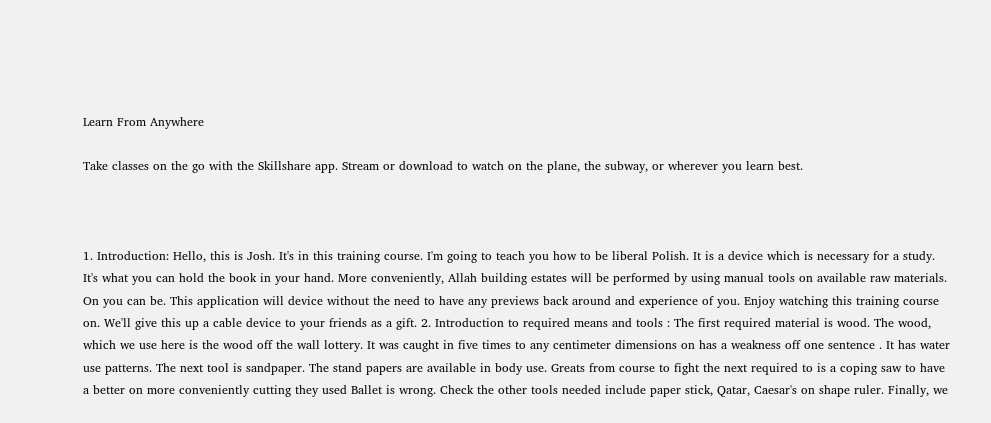Learn From Anywhere

Take classes on the go with the Skillshare app. Stream or download to watch on the plane, the subway, or wherever you learn best.



1. Introduction: Hello, this is Josh. It's in this training course. I'm going to teach you how to be liberal Polish. It is a device which is necessary for a study. It's what you can hold the book in your hand. More conveniently, Allah building estates will be performed by using manual tools on available raw materials. On you can be. This application will device without the need to have any previews back around and experience of you. Enjoy watching this training course on. We'll give this up a cable device to your friends as a gift. 2. Introduction to required means and tools : The first required material is wood. The wood, which we use here is the wood off the wall lottery. It was caught in five times to any centimeter dimensions on has a weakness off one sentence . It has water use patterns. The next tool is sandpaper. The stand papers are available in body use. Greats from course to fight the next required to is a coping saw to have a better on more conveniently cutting they used Ballet is wrong. Check the other tools needed include paper stick, Qatar, Caesar's on shape ruler. Finally, we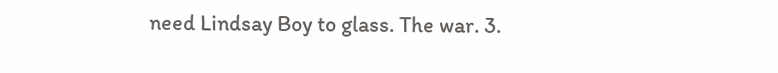need Lindsay Boy to glass. The war. 3.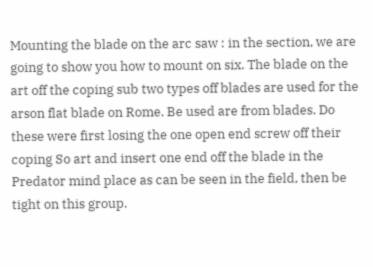Mounting the blade on the arc saw : in the section, we are going to show you how to mount on six. The blade on the art off the coping sub two types off blades are used for the arson flat blade on Rome. Be used are from blades. Do these were first losing the one open end screw off their coping So art and insert one end off the blade in the Predator mind place as can be seen in the field, then be tight on this group.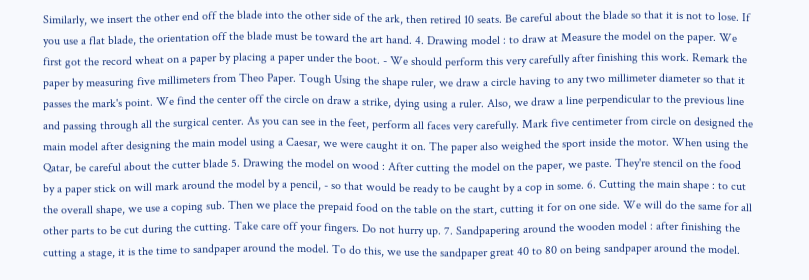Similarly, we insert the other end off the blade into the other side of the ark, then retired 10 seats. Be careful about the blade so that it is not to lose. If you use a flat blade, the orientation off the blade must be toward the art hand. 4. Drawing model : to draw at Measure the model on the paper. We first got the record wheat on a paper by placing a paper under the boot. - We should perform this very carefully after finishing this work. Remark the paper by measuring five millimeters from Theo Paper. Tough Using the shape ruler, we draw a circle having to any two millimeter diameter so that it passes the mark's point. We find the center off the circle on draw a strike, dying using a ruler. Also, we draw a line perpendicular to the previous line and passing through all the surgical center. As you can see in the feet, perform all faces very carefully. Mark five centimeter from circle on designed the main model after designing the main model using a Caesar, we were caught it on. The paper also weighed the sport inside the motor. When using the Qatar, be careful about the cutter blade 5. Drawing the model on wood : After cutting the model on the paper, we paste. They're stencil on the food by a paper stick on will mark around the model by a pencil, - so that would be ready to be caught by a cop in some. 6. Cutting the main shape : to cut the overall shape, we use a coping sub. Then we place the prepaid food on the table on the start, cutting it for on one side. We will do the same for all other parts to be cut during the cutting. Take care off your fingers. Do not hurry up. 7. Sandpapering around the wooden model : after finishing the cutting a stage, it is the time to sandpaper around the model. To do this, we use the sandpaper great 40 to 80 on being sandpaper around the model.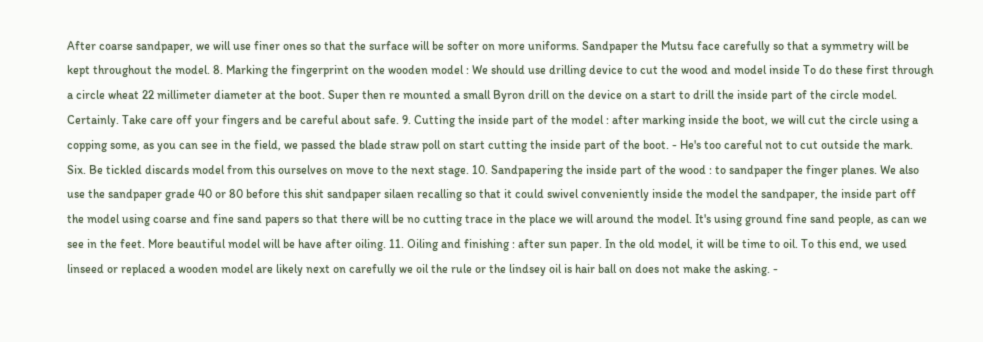After coarse sandpaper, we will use finer ones so that the surface will be softer on more uniforms. Sandpaper the Mutsu face carefully so that a symmetry will be kept throughout the model. 8. Marking the fingerprint on the wooden model : We should use drilling device to cut the wood and model inside To do these first through a circle wheat 22 millimeter diameter at the boot. Super then re mounted a small Byron drill on the device on a start to drill the inside part of the circle model. Certainly. Take care off your fingers and be careful about safe. 9. Cutting the inside part of the model : after marking inside the boot, we will cut the circle using a copping some, as you can see in the field, we passed the blade straw poll on start cutting the inside part of the boot. - He's too careful not to cut outside the mark. Six. Be tickled discards model from this ourselves on move to the next stage. 10. Sandpapering the inside part of the wood : to sandpaper the finger planes. We also use the sandpaper grade 40 or 80 before this shit sandpaper silaen recalling so that it could swivel conveniently inside the model the sandpaper, the inside part off the model using coarse and fine sand papers so that there will be no cutting trace in the place we will around the model. It's using ground fine sand people, as can we see in the feet. More beautiful model will be have after oiling. 11. Oiling and finishing : after sun paper. In the old model, it will be time to oil. To this end, we used linseed or replaced a wooden model are likely next on carefully we oil the rule or the lindsey oil is hair ball on does not make the asking. -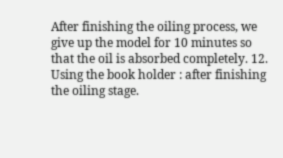After finishing the oiling process, we give up the model for 10 minutes so that the oil is absorbed completely. 12. Using the book holder : after finishing the oiling stage.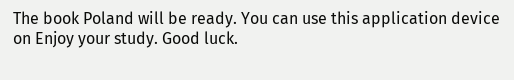The book Poland will be ready. You can use this application device on Enjoy your study. Good luck.